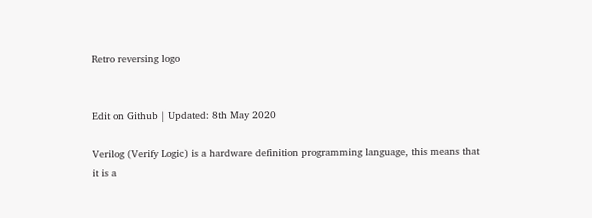Retro reversing logo


Edit on Github | Updated: 8th May 2020

Verilog (Verify Logic) is a hardware definition programming language, this means that it is a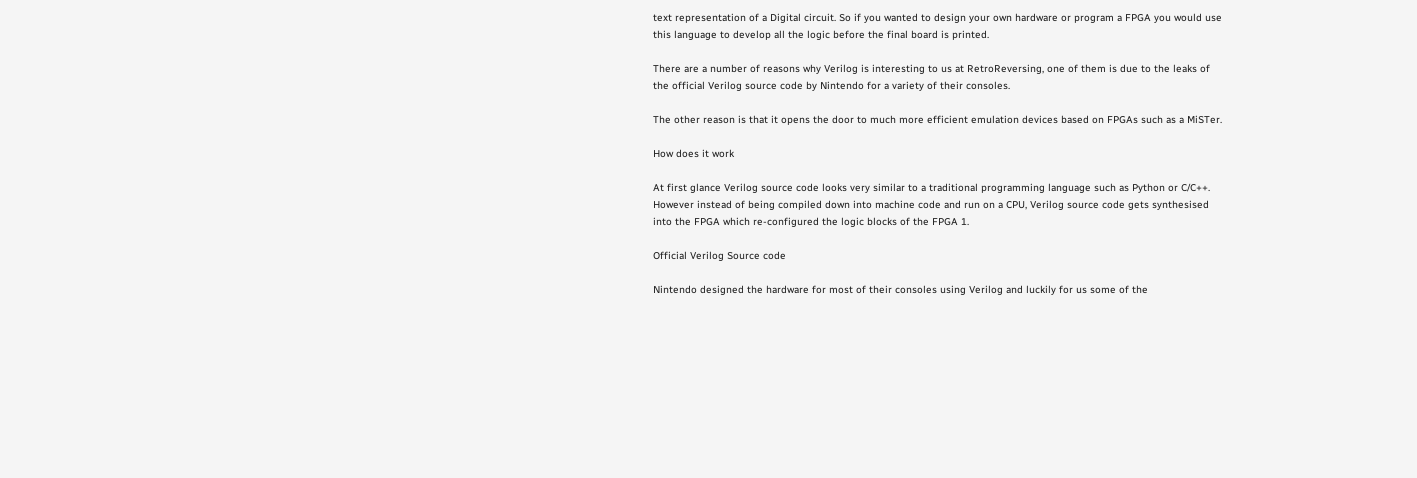text representation of a Digital circuit. So if you wanted to design your own hardware or program a FPGA you would use this language to develop all the logic before the final board is printed.

There are a number of reasons why Verilog is interesting to us at RetroReversing, one of them is due to the leaks of the official Verilog source code by Nintendo for a variety of their consoles.

The other reason is that it opens the door to much more efficient emulation devices based on FPGAs such as a MiSTer.

How does it work

At first glance Verilog source code looks very similar to a traditional programming language such as Python or C/C++. However instead of being compiled down into machine code and run on a CPU, Verilog source code gets synthesised into the FPGA which re-configured the logic blocks of the FPGA 1.

Official Verilog Source code

Nintendo designed the hardware for most of their consoles using Verilog and luckily for us some of the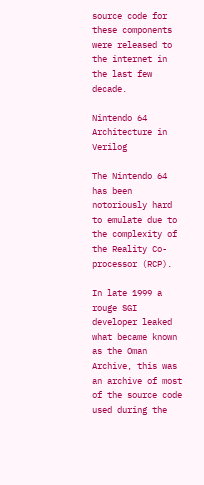source code for these components were released to the internet in the last few decade.

Nintendo 64 Architecture in Verilog

The Nintendo 64 has been notoriously hard to emulate due to the complexity of the Reality Co-processor (RCP).

In late 1999 a rouge SGI developer leaked what became known as the Oman Archive, this was an archive of most of the source code used during the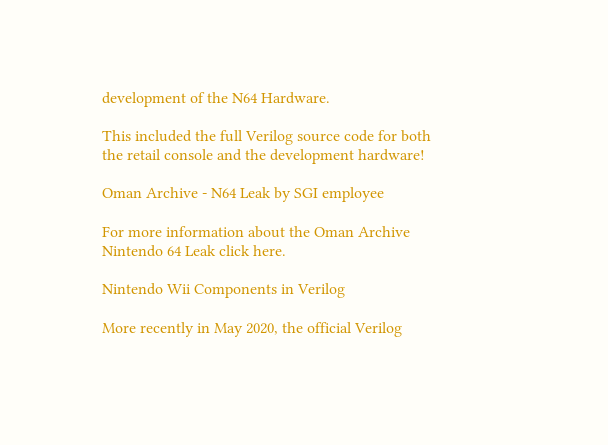development of the N64 Hardware.

This included the full Verilog source code for both the retail console and the development hardware!

Oman Archive - N64 Leak by SGI employee

For more information about the Oman Archive Nintendo 64 Leak click here.

Nintendo Wii Components in Verilog

More recently in May 2020, the official Verilog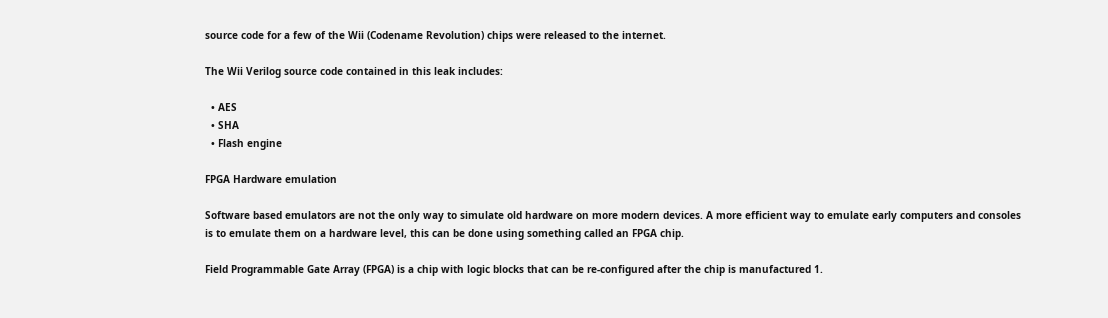source code for a few of the Wii (Codename Revolution) chips were released to the internet.

The Wii Verilog source code contained in this leak includes:

  • AES
  • SHA
  • Flash engine

FPGA Hardware emulation

Software based emulators are not the only way to simulate old hardware on more modern devices. A more efficient way to emulate early computers and consoles is to emulate them on a hardware level, this can be done using something called an FPGA chip.

Field Programmable Gate Array (FPGA) is a chip with logic blocks that can be re-configured after the chip is manufactured 1.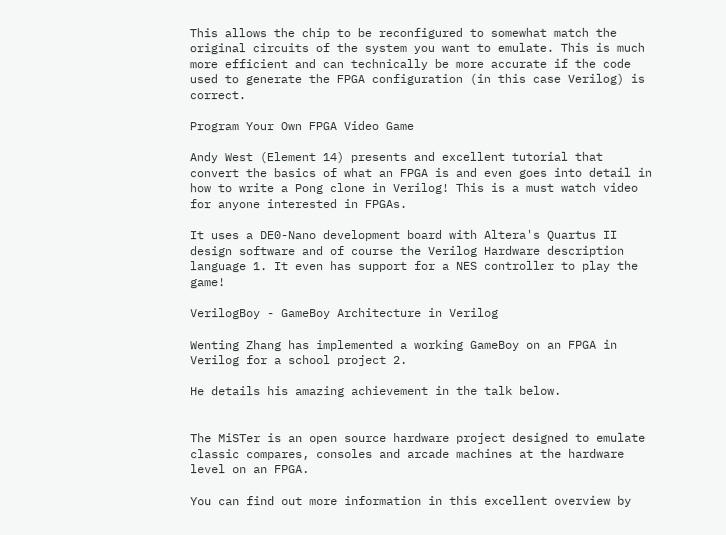This allows the chip to be reconfigured to somewhat match the original circuits of the system you want to emulate. This is much more efficient and can technically be more accurate if the code used to generate the FPGA configuration (in this case Verilog) is correct.

Program Your Own FPGA Video Game

Andy West (Element 14) presents and excellent tutorial that convert the basics of what an FPGA is and even goes into detail in how to write a Pong clone in Verilog! This is a must watch video for anyone interested in FPGAs.

It uses a DE0-Nano development board with Altera's Quartus II design software and of course the Verilog Hardware description language 1. It even has support for a NES controller to play the game!

VerilogBoy - GameBoy Architecture in Verilog

Wenting Zhang has implemented a working GameBoy on an FPGA in Verilog for a school project 2.

He details his amazing achievement in the talk below.


The MiSTer is an open source hardware project designed to emulate classic compares, consoles and arcade machines at the hardware level on an FPGA.

You can find out more information in this excellent overview by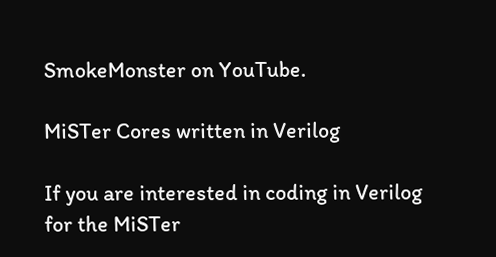SmokeMonster on YouTube.

MiSTer Cores written in Verilog

If you are interested in coding in Verilog for the MiSTer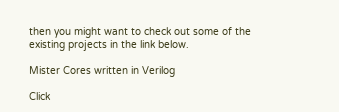then you might want to check out some of the existing projects in the link below.

Mister Cores written in Verilog

Click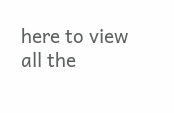here to view all the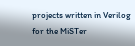projects written in Verilog for the MiSTer